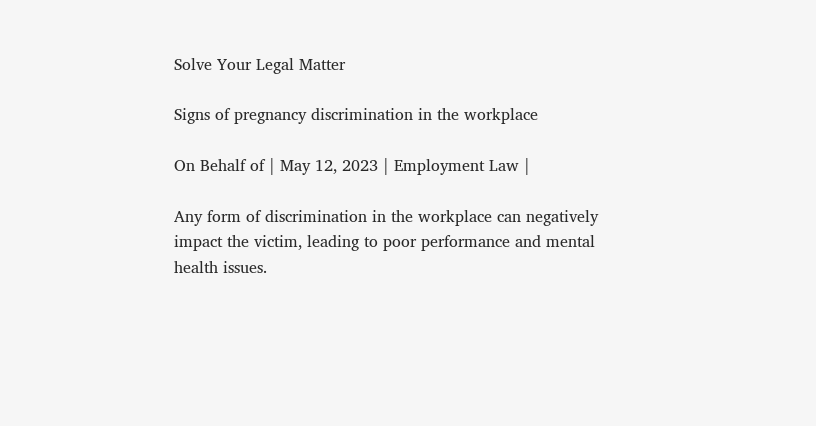Solve Your Legal Matter

Signs of pregnancy discrimination in the workplace

On Behalf of | May 12, 2023 | Employment Law |

Any form of discrimination in the workplace can negatively impact the victim, leading to poor performance and mental health issues.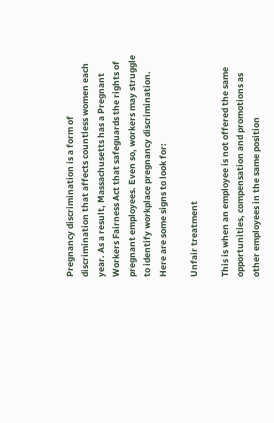Pregnancy discrimination is a form of discrimination that affects countless women each year. As a result, Massachusetts has a Pregnant Workers Fairness Act that safeguards the rights of pregnant employees. Even so, workers may struggle to identify workplace pregnancy discrimination. Here are some signs to look for:

Unfair treatment

This is when an employee is not offered the same opportunities, compensation and promotions as other employees in the same position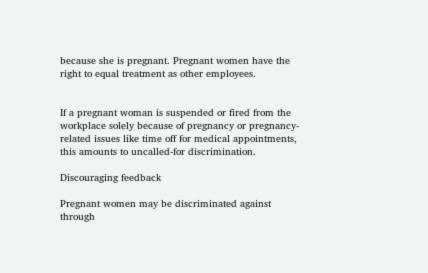because she is pregnant. Pregnant women have the right to equal treatment as other employees.


If a pregnant woman is suspended or fired from the workplace solely because of pregnancy or pregnancy-related issues like time off for medical appointments, this amounts to uncalled-for discrimination.

Discouraging feedback

Pregnant women may be discriminated against through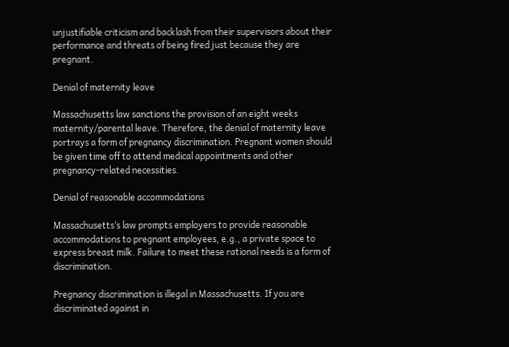unjustifiable criticism and backlash from their supervisors about their performance and threats of being fired just because they are pregnant.

Denial of maternity leave

Massachusetts law sanctions the provision of an eight weeks maternity/parental leave. Therefore, the denial of maternity leave portrays a form of pregnancy discrimination. Pregnant women should be given time off to attend medical appointments and other pregnancy-related necessities.

Denial of reasonable accommodations

Massachusetts’s law prompts employers to provide reasonable accommodations to pregnant employees, e.g., a private space to express breast milk. Failure to meet these rational needs is a form of discrimination.

Pregnancy discrimination is illegal in Massachusetts. If you are discriminated against in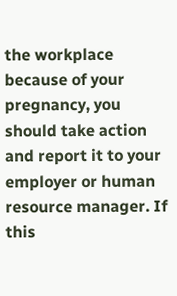the workplace because of your pregnancy, you should take action and report it to your employer or human resource manager. If this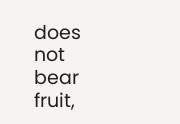does not bear fruit,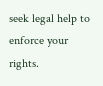seek legal help to enforce your rights.